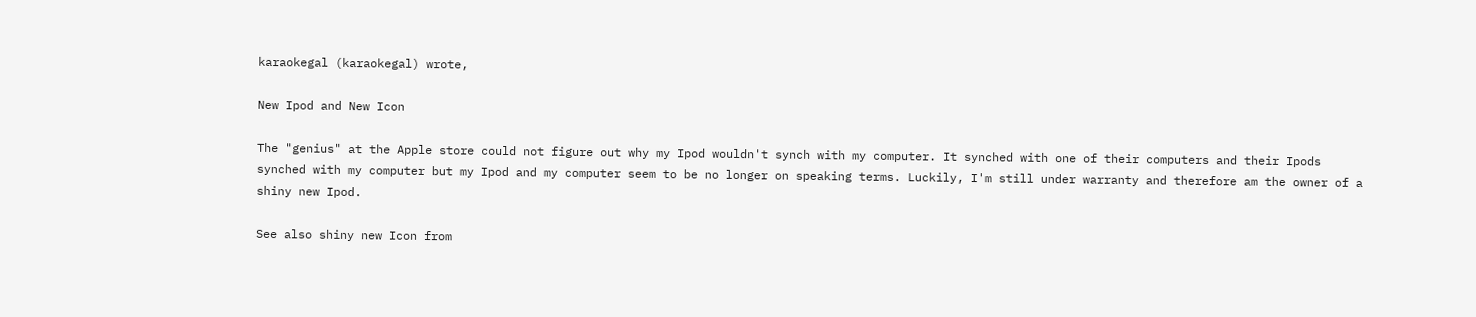karaokegal (karaokegal) wrote,

New Ipod and New Icon

The "genius" at the Apple store could not figure out why my Ipod wouldn't synch with my computer. It synched with one of their computers and their Ipods synched with my computer but my Ipod and my computer seem to be no longer on speaking terms. Luckily, I'm still under warranty and therefore am the owner of a shiny new Ipod.

See also shiny new Icon from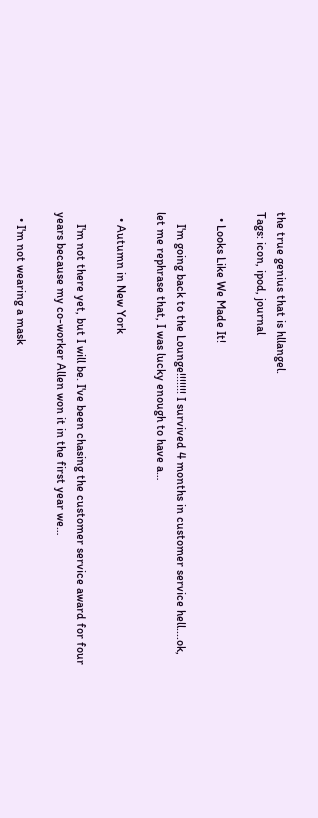the true genius that is hllangel.
Tags: icon, ipod, journal

  • Looks Like We Made It!

    I'm going back to the Lounge!!!!!!! I survived 4 months in customer service hell....ok, let me rephrase that, I was lucky enough to have a…

  • Autumn in New York

    I'm not there yet, but I will be. I've been chasing the customer service award for four years because my co-worker Allen won it in the first year we…

  • I'm not wearing a mask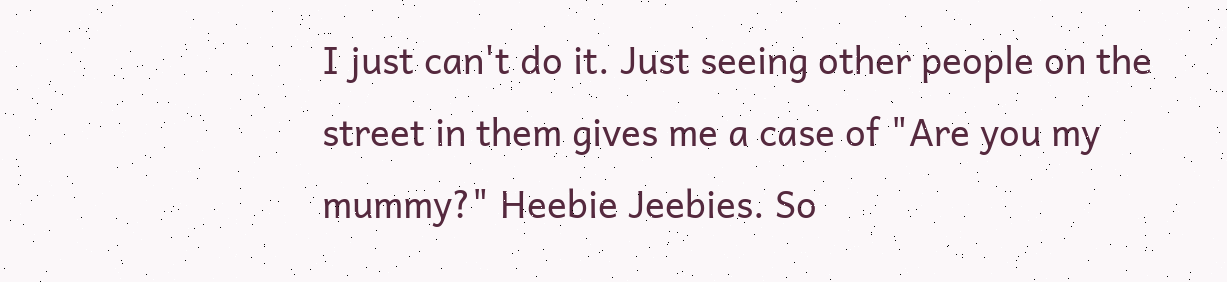I just can't do it. Just seeing other people on the street in them gives me a case of "Are you my mummy?" Heebie Jeebies. So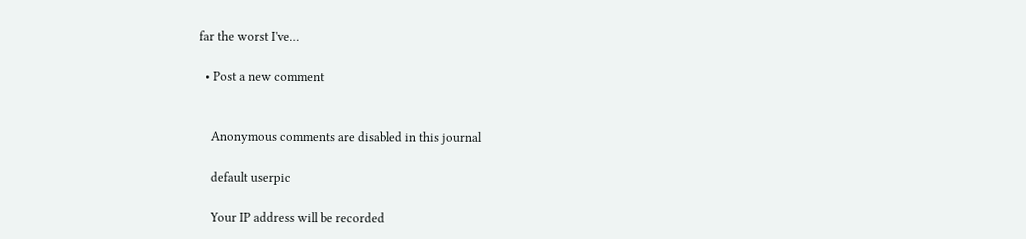far the worst I've…

  • Post a new comment


    Anonymous comments are disabled in this journal

    default userpic

    Your IP address will be recorded